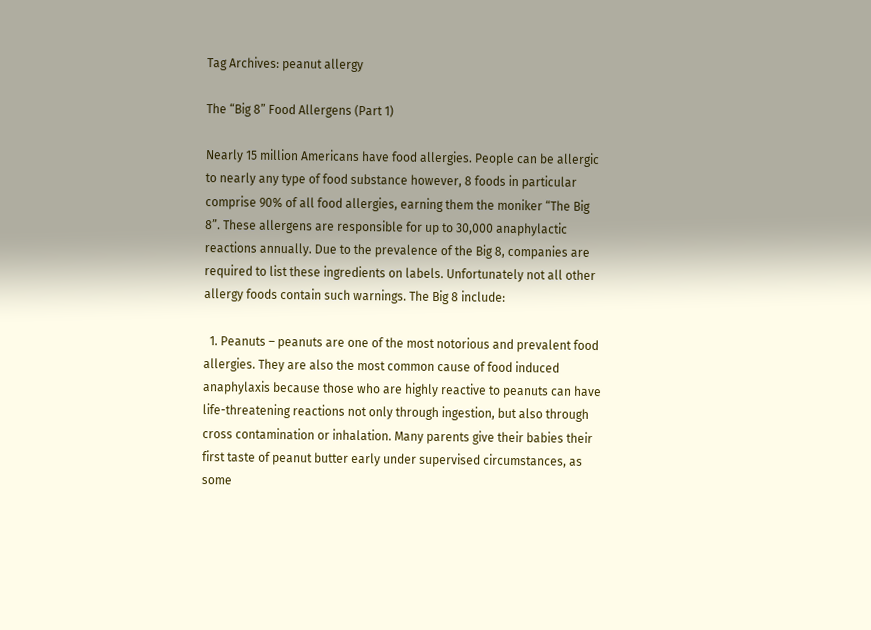Tag Archives: peanut allergy

The “Big 8” Food Allergens (Part 1)

Nearly 15 million Americans have food allergies. People can be allergic to nearly any type of food substance however, 8 foods in particular comprise 90% of all food allergies, earning them the moniker “The Big 8”. These allergens are responsible for up to 30,000 anaphylactic reactions annually. Due to the prevalence of the Big 8, companies are required to list these ingredients on labels. Unfortunately not all other allergy foods contain such warnings. The Big 8 include:

  1. Peanuts – peanuts are one of the most notorious and prevalent food allergies. They are also the most common cause of food induced anaphylaxis because those who are highly reactive to peanuts can have life-threatening reactions not only through ingestion, but also through cross contamination or inhalation. Many parents give their babies their first taste of peanut butter early under supervised circumstances, as some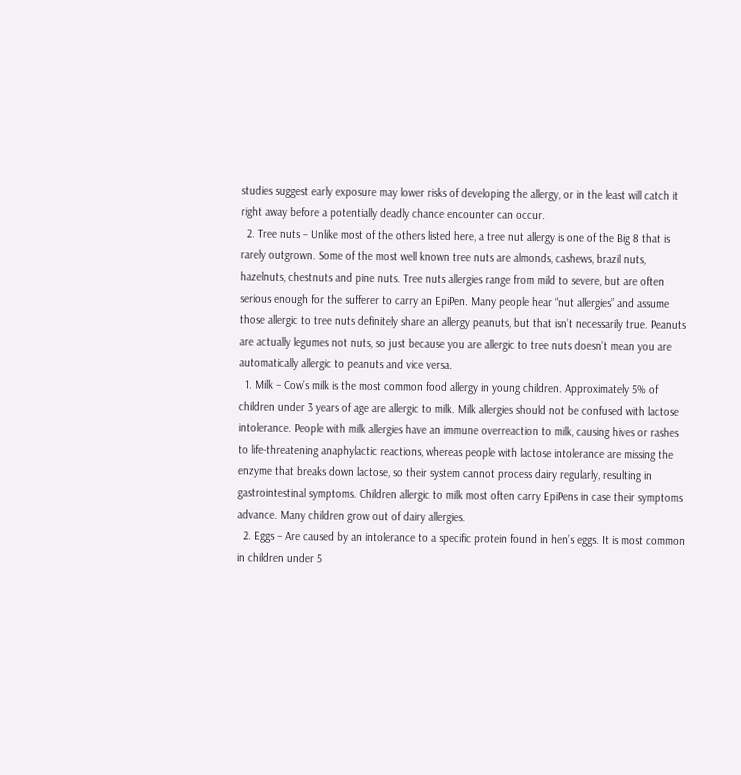studies suggest early exposure may lower risks of developing the allergy, or in the least will catch it right away before a potentially deadly chance encounter can occur.
  2. Tree nuts – Unlike most of the others listed here, a tree nut allergy is one of the Big 8 that is rarely outgrown. Some of the most well known tree nuts are almonds, cashews, brazil nuts, hazelnuts, chestnuts and pine nuts. Tree nuts allergies range from mild to severe, but are often serious enough for the sufferer to carry an EpiPen. Many people hear “nut allergies” and assume those allergic to tree nuts definitely share an allergy peanuts, but that isn’t necessarily true. Peanuts are actually legumes not nuts, so just because you are allergic to tree nuts doesn’t mean you are automatically allergic to peanuts and vice versa.
  1. Milk – Cow’s milk is the most common food allergy in young children. Approximately 5% of children under 3 years of age are allergic to milk. Milk allergies should not be confused with lactose intolerance. People with milk allergies have an immune overreaction to milk, causing hives or rashes to life-threatening anaphylactic reactions, whereas people with lactose intolerance are missing the enzyme that breaks down lactose, so their system cannot process dairy regularly, resulting in gastrointestinal symptoms. Children allergic to milk most often carry EpiPens in case their symptoms advance. Many children grow out of dairy allergies.
  2. Eggs – Are caused by an intolerance to a specific protein found in hen’s eggs. It is most common in children under 5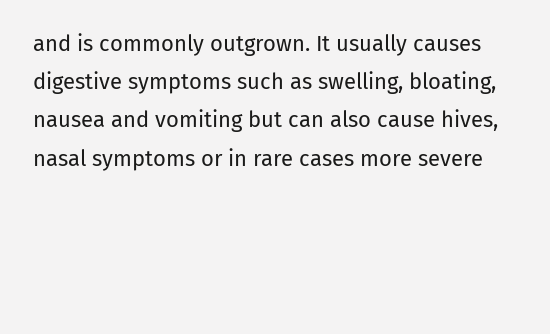and is commonly outgrown. It usually causes digestive symptoms such as swelling, bloating, nausea and vomiting but can also cause hives, nasal symptoms or in rare cases more severe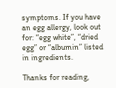symptoms. If you have an egg allergy, look out for: “egg white”, “dried egg” or “albumin” listed in ingredients.

Thanks for reading,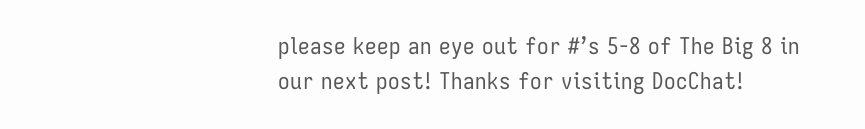please keep an eye out for #’s 5-8 of The Big 8 in our next post! Thanks for visiting DocChat!